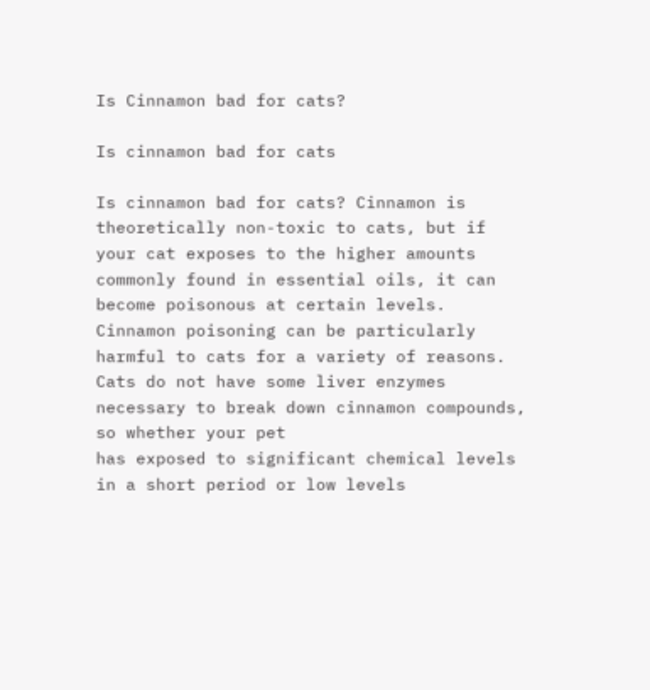Is Cinnamon bad for cats?

Is cinnamon bad for cats

Is cinnamon bad for cats? Cinnamon is theoretically non-toxic to cats, but if your cat exposes to the higher amounts commonly found in essential oils, it can become poisonous at certain levels. Cinnamon poisoning can be particularly harmful to cats for a variety of reasons. Cats do not have some liver enzymes necessary to break down cinnamon compounds, so whether your pet
has exposed to significant chemical levels in a short period or low levels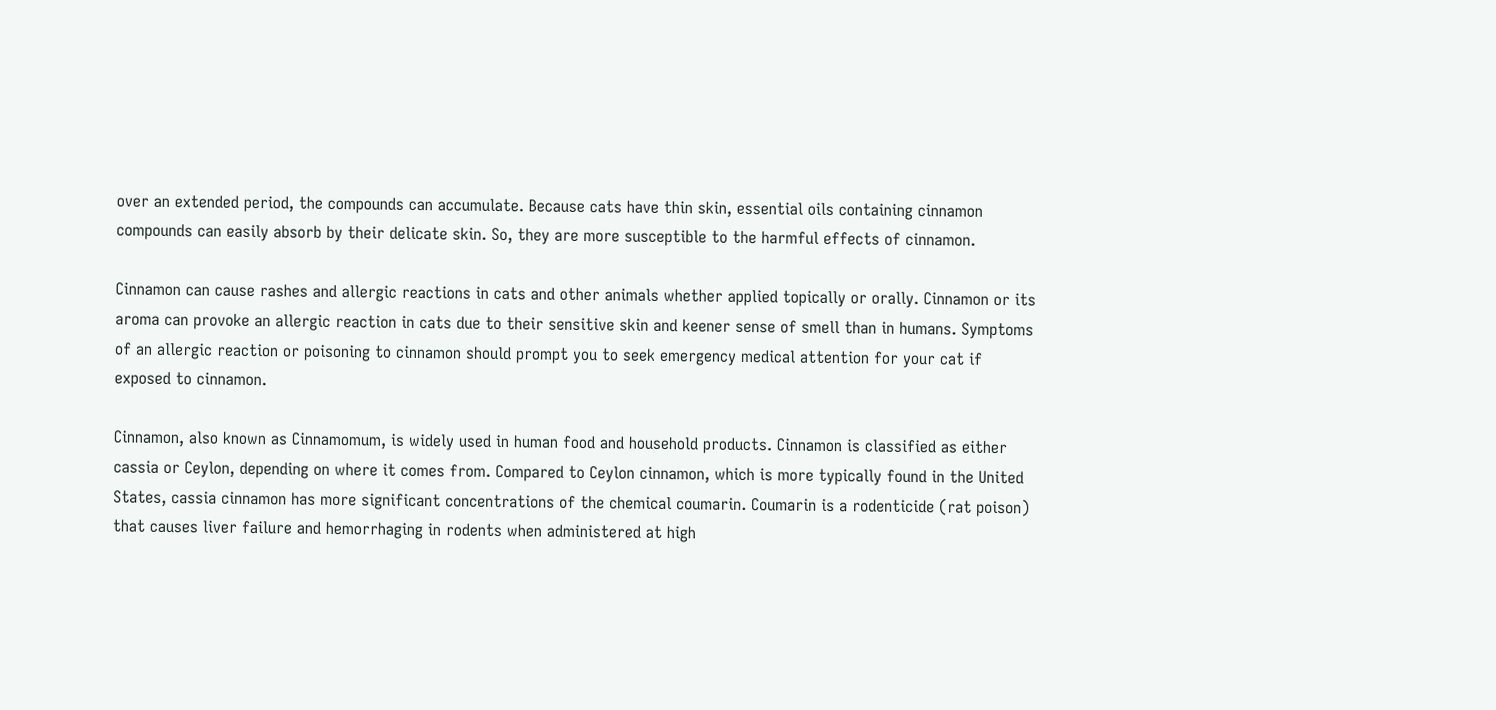over an extended period, the compounds can accumulate. Because cats have thin skin, essential oils containing cinnamon compounds can easily absorb by their delicate skin. So, they are more susceptible to the harmful effects of cinnamon.

Cinnamon can cause rashes and allergic reactions in cats and other animals whether applied topically or orally. Cinnamon or its aroma can provoke an allergic reaction in cats due to their sensitive skin and keener sense of smell than in humans. Symptoms of an allergic reaction or poisoning to cinnamon should prompt you to seek emergency medical attention for your cat if exposed to cinnamon.

Cinnamon, also known as Cinnamomum, is widely used in human food and household products. Cinnamon is classified as either cassia or Ceylon, depending on where it comes from. Compared to Ceylon cinnamon, which is more typically found in the United States, cassia cinnamon has more significant concentrations of the chemical coumarin. Coumarin is a rodenticide (rat poison) that causes liver failure and hemorrhaging in rodents when administered at high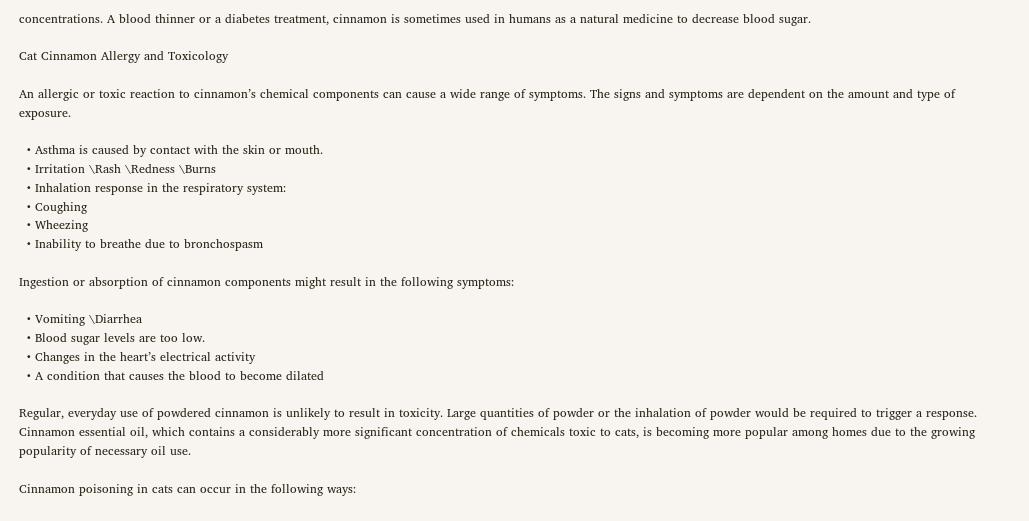concentrations. A blood thinner or a diabetes treatment, cinnamon is sometimes used in humans as a natural medicine to decrease blood sugar.

Cat Cinnamon Allergy and Toxicology

An allergic or toxic reaction to cinnamon’s chemical components can cause a wide range of symptoms. The signs and symptoms are dependent on the amount and type of exposure.

  • Asthma is caused by contact with the skin or mouth.
  • Irritation \Rash \Redness \Burns
  • Inhalation response in the respiratory system:
  • Coughing
  • Wheezing
  • Inability to breathe due to bronchospasm

Ingestion or absorption of cinnamon components might result in the following symptoms:

  • Vomiting \Diarrhea
  • Blood sugar levels are too low.
  • Changes in the heart’s electrical activity
  • A condition that causes the blood to become dilated

Regular, everyday use of powdered cinnamon is unlikely to result in toxicity. Large quantities of powder or the inhalation of powder would be required to trigger a response. Cinnamon essential oil, which contains a considerably more significant concentration of chemicals toxic to cats, is becoming more popular among homes due to the growing popularity of necessary oil use.

Cinnamon poisoning in cats can occur in the following ways: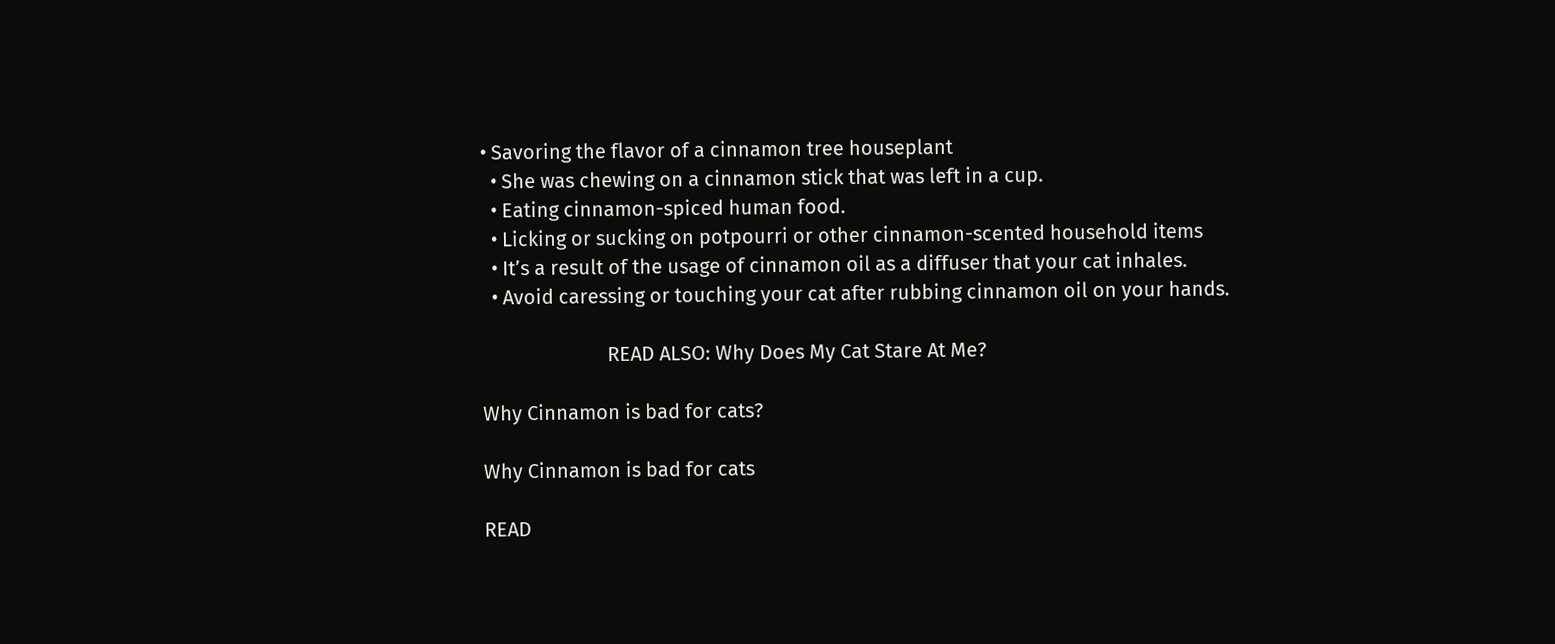• Savoring the flavor of a cinnamon tree houseplant
  • She was chewing on a cinnamon stick that was left in a cup.
  • Eating cinnamon-spiced human food.
  • Licking or sucking on potpourri or other cinnamon-scented household items
  • It’s a result of the usage of cinnamon oil as a diffuser that your cat inhales.
  • Avoid caressing or touching your cat after rubbing cinnamon oil on your hands.

                         READ ALSO: Why Does My Cat Stare At Me?

Why Cinnamon is bad for cats?

Why Cinnamon is bad for cats

READ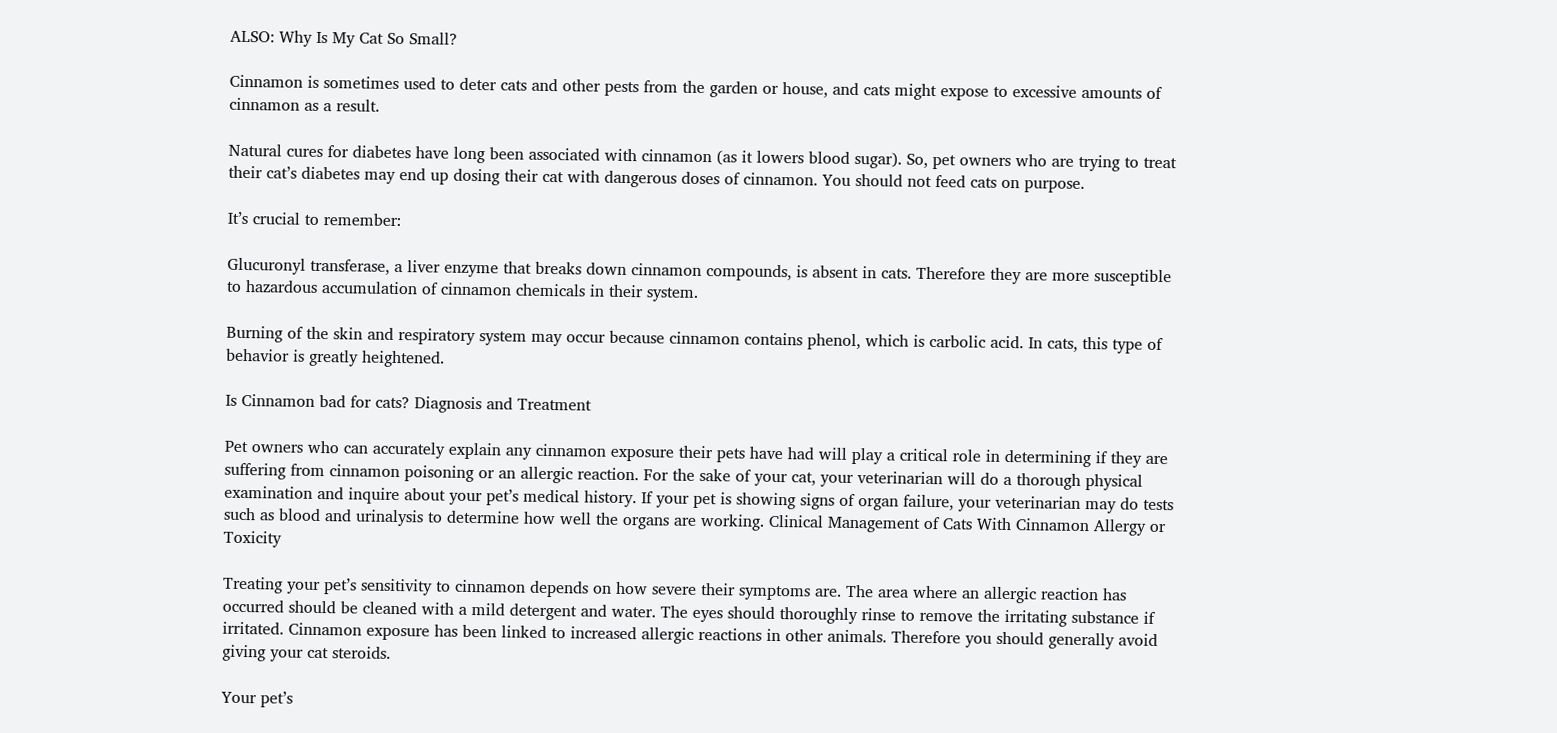ALSO: Why Is My Cat So Small?

Cinnamon is sometimes used to deter cats and other pests from the garden or house, and cats might expose to excessive amounts of cinnamon as a result.

Natural cures for diabetes have long been associated with cinnamon (as it lowers blood sugar). So, pet owners who are trying to treat their cat’s diabetes may end up dosing their cat with dangerous doses of cinnamon. You should not feed cats on purpose.

It’s crucial to remember:

Glucuronyl transferase, a liver enzyme that breaks down cinnamon compounds, is absent in cats. Therefore they are more susceptible to hazardous accumulation of cinnamon chemicals in their system.

Burning of the skin and respiratory system may occur because cinnamon contains phenol, which is carbolic acid. In cats, this type of behavior is greatly heightened.

Is Cinnamon bad for cats? Diagnosis and Treatment

Pet owners who can accurately explain any cinnamon exposure their pets have had will play a critical role in determining if they are suffering from cinnamon poisoning or an allergic reaction. For the sake of your cat, your veterinarian will do a thorough physical examination and inquire about your pet’s medical history. If your pet is showing signs of organ failure, your veterinarian may do tests such as blood and urinalysis to determine how well the organs are working. Clinical Management of Cats With Cinnamon Allergy or Toxicity

Treating your pet’s sensitivity to cinnamon depends on how severe their symptoms are. The area where an allergic reaction has occurred should be cleaned with a mild detergent and water. The eyes should thoroughly rinse to remove the irritating substance if irritated. Cinnamon exposure has been linked to increased allergic reactions in other animals. Therefore you should generally avoid giving your cat steroids.

Your pet’s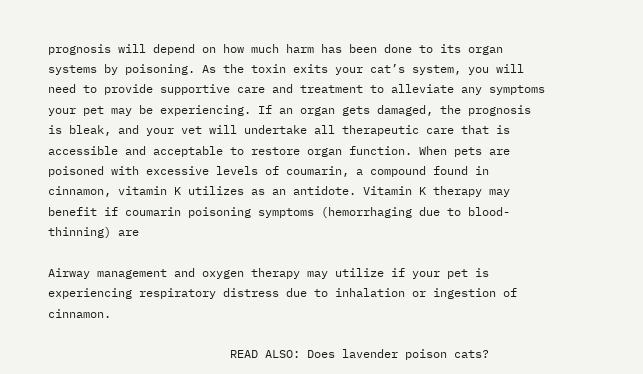prognosis will depend on how much harm has been done to its organ systems by poisoning. As the toxin exits your cat’s system, you will need to provide supportive care and treatment to alleviate any symptoms your pet may be experiencing. If an organ gets damaged, the prognosis is bleak, and your vet will undertake all therapeutic care that is accessible and acceptable to restore organ function. When pets are poisoned with excessive levels of coumarin, a compound found in cinnamon, vitamin K utilizes as an antidote. Vitamin K therapy may benefit if coumarin poisoning symptoms (hemorrhaging due to blood-thinning) are

Airway management and oxygen therapy may utilize if your pet is experiencing respiratory distress due to inhalation or ingestion of cinnamon.

                          READ ALSO: Does lavender poison cats?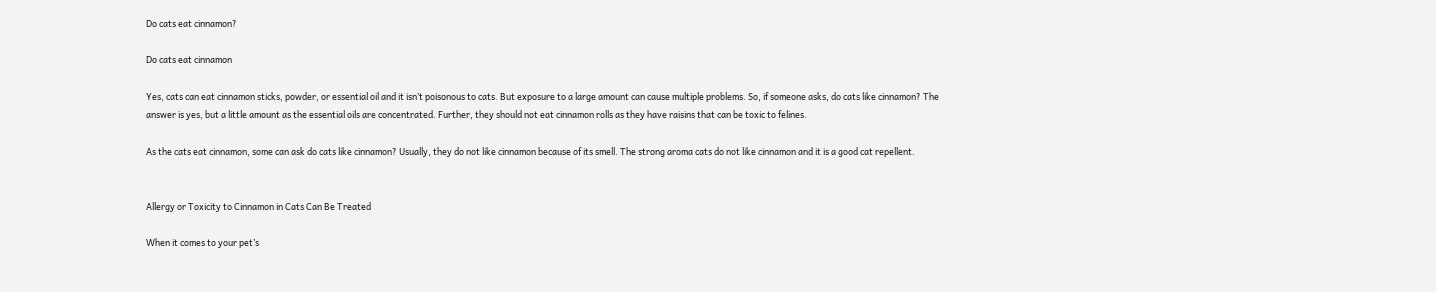Do cats eat cinnamon?

Do cats eat cinnamon

Yes, cats can eat cinnamon sticks, powder, or essential oil and it isn’t poisonous to cats. But exposure to a large amount can cause multiple problems. So, if someone asks, do cats like cinnamon? The answer is yes, but a little amount as the essential oils are concentrated. Further, they should not eat cinnamon rolls as they have raisins that can be toxic to felines.

As the cats eat cinnamon, some can ask do cats like cinnamon? Usually, they do not like cinnamon because of its smell. The strong aroma cats do not like cinnamon and it is a good cat repellent.


Allergy or Toxicity to Cinnamon in Cats Can Be Treated

When it comes to your pet’s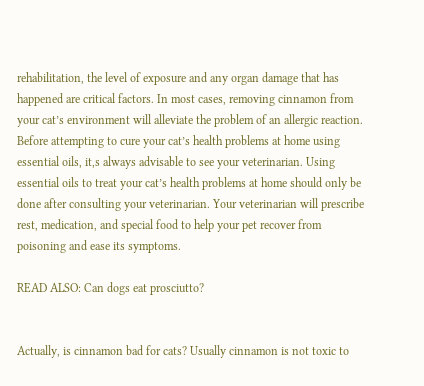rehabilitation, the level of exposure and any organ damage that has happened are critical factors. In most cases, removing cinnamon from your cat’s environment will alleviate the problem of an allergic reaction. Before attempting to cure your cat’s health problems at home using essential oils, it,s always advisable to see your veterinarian. Using
essential oils to treat your cat’s health problems at home should only be done after consulting your veterinarian. Your veterinarian will prescribe rest, medication, and special food to help your pet recover from poisoning and ease its symptoms.

READ ALSO: Can dogs eat prosciutto?


Actually, is cinnamon bad for cats? Usually cinnamon is not toxic to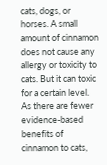cats, dogs, or horses. A small amount of cinnamon does not cause any allergy or toxicity to cats. But it can toxic for a certain level. As there are fewer evidence-based benefits of cinnamon to cats,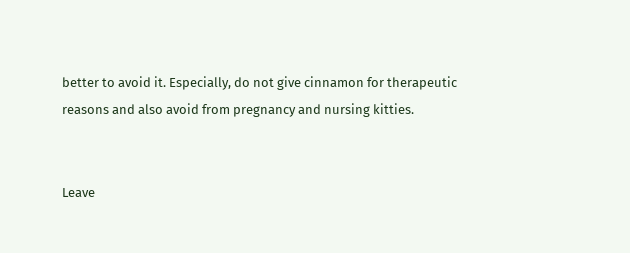better to avoid it. Especially, do not give cinnamon for therapeutic reasons and also avoid from pregnancy and nursing kitties.


Leave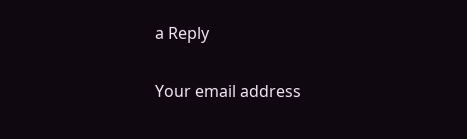a Reply

Your email address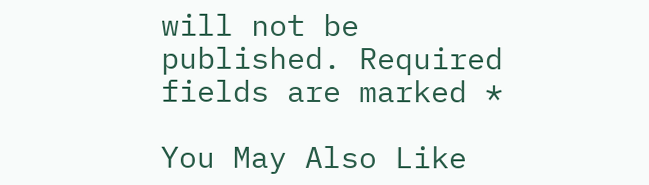will not be published. Required fields are marked *

You May Also Like